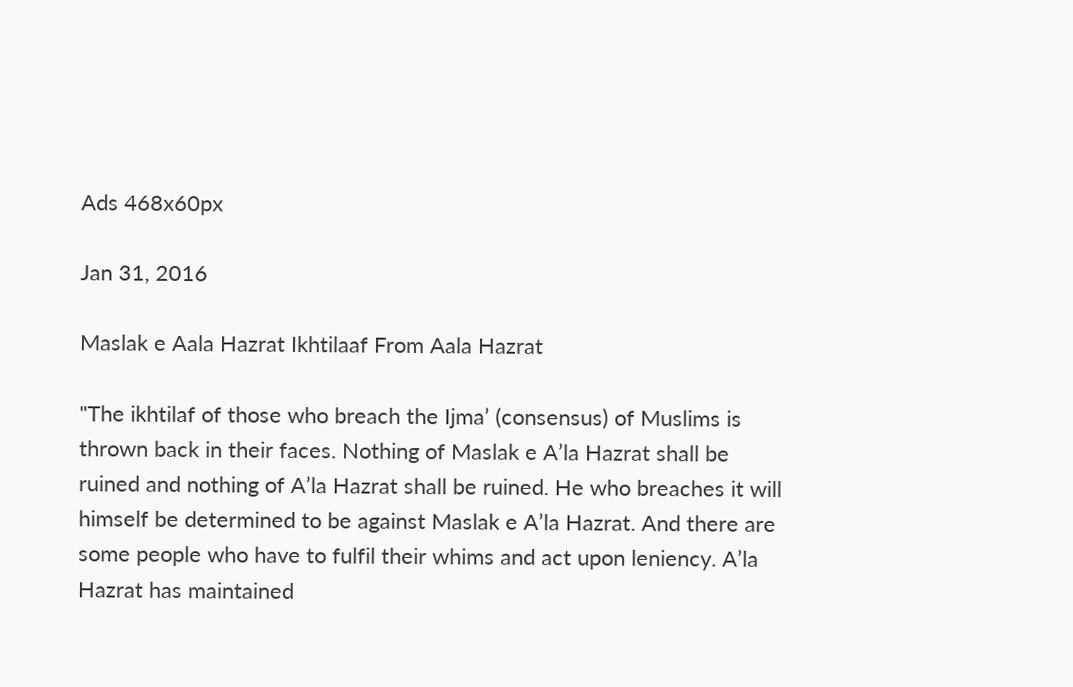Ads 468x60px

Jan 31, 2016

Maslak e Aala Hazrat Ikhtilaaf From Aala Hazrat

"The ikhtilaf of those who breach the Ijma’ (consensus) of Muslims is thrown back in their faces. Nothing of Maslak e A’la Hazrat shall be ruined and nothing of A’la Hazrat shall be ruined. He who breaches it will himself be determined to be against Maslak e A’la Hazrat. And there are some people who have to fulfil their whims and act upon leniency. A’la Hazrat has maintained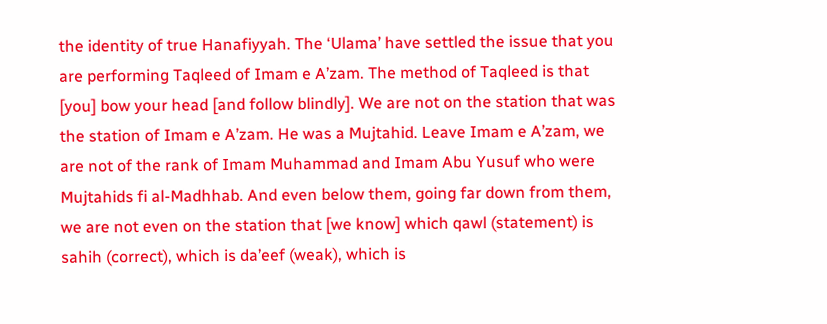the identity of true Hanafiyyah. The ‘Ulama’ have settled the issue that you are performing Taqleed of Imam e A’zam. The method of Taqleed is that [you] bow your head [and follow blindly]. We are not on the station that was the station of Imam e A’zam. He was a Mujtahid. Leave Imam e A’zam, we are not of the rank of Imam Muhammad and Imam Abu Yusuf who were Mujtahids fi al-Madhhab. And even below them, going far down from them, we are not even on the station that [we know] which qawl (statement) is sahih (correct), which is da’eef (weak), which is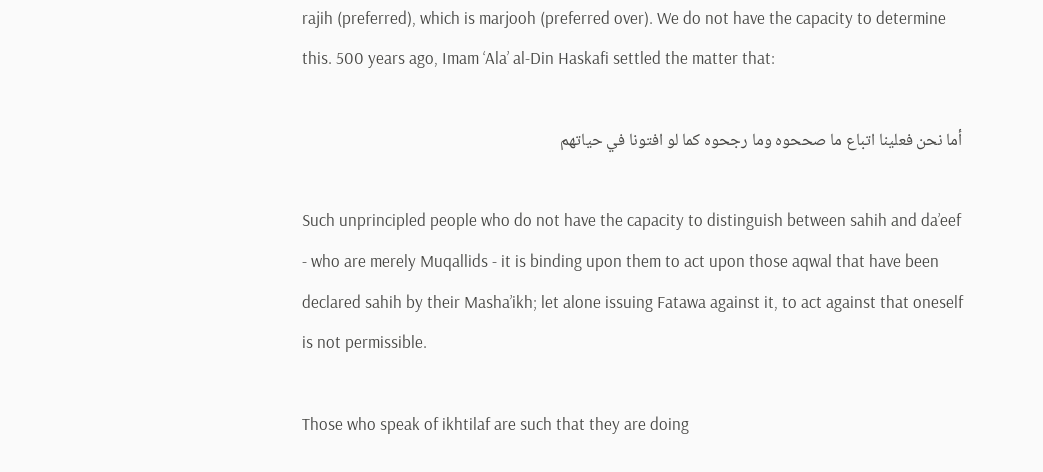rajih (preferred), which is marjooh (preferred over). We do not have the capacity to determine this. 500 years ago, Imam ‘Ala’ al-Din Haskafi settled the matter that:

أما نحن فعلينا اتباع ما صححوه وما رجحوه كما لو افتونا في حياتهم

Such unprincipled people who do not have the capacity to distinguish between sahih and da’eef - who are merely Muqallids - it is binding upon them to act upon those aqwal that have been declared sahih by their Masha’ikh; let alone issuing Fatawa against it, to act against that oneself is not permissible.

Those who speak of ikhtilaf are such that they are doing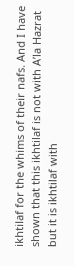ikhtilaf for the whims of their nafs. And I have shown that this ikhtilaf is not with A’la Hazrat but it is ikhtilaf with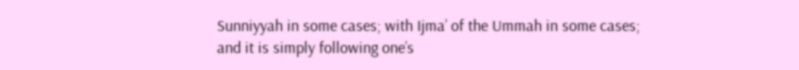Sunniyyah in some cases; with Ijma’ of the Ummah in some cases; and it is simply following one’s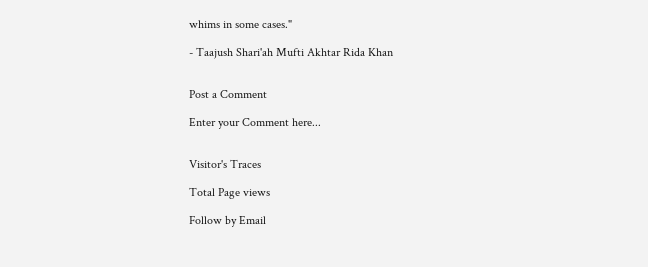whims in some cases."

- Taajush Shari'ah Mufti Akhtar Rida Khan


Post a Comment

Enter your Comment here...


Visitor's Traces

Total Page views

Follow by Email